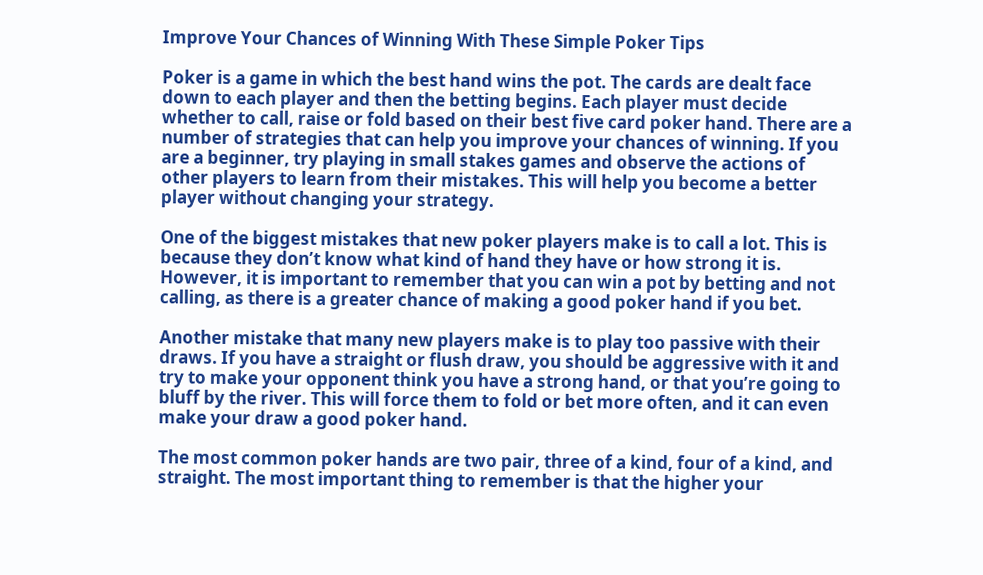Improve Your Chances of Winning With These Simple Poker Tips

Poker is a game in which the best hand wins the pot. The cards are dealt face down to each player and then the betting begins. Each player must decide whether to call, raise or fold based on their best five card poker hand. There are a number of strategies that can help you improve your chances of winning. If you are a beginner, try playing in small stakes games and observe the actions of other players to learn from their mistakes. This will help you become a better player without changing your strategy.

One of the biggest mistakes that new poker players make is to call a lot. This is because they don’t know what kind of hand they have or how strong it is. However, it is important to remember that you can win a pot by betting and not calling, as there is a greater chance of making a good poker hand if you bet.

Another mistake that many new players make is to play too passive with their draws. If you have a straight or flush draw, you should be aggressive with it and try to make your opponent think you have a strong hand, or that you’re going to bluff by the river. This will force them to fold or bet more often, and it can even make your draw a good poker hand.

The most common poker hands are two pair, three of a kind, four of a kind, and straight. The most important thing to remember is that the higher your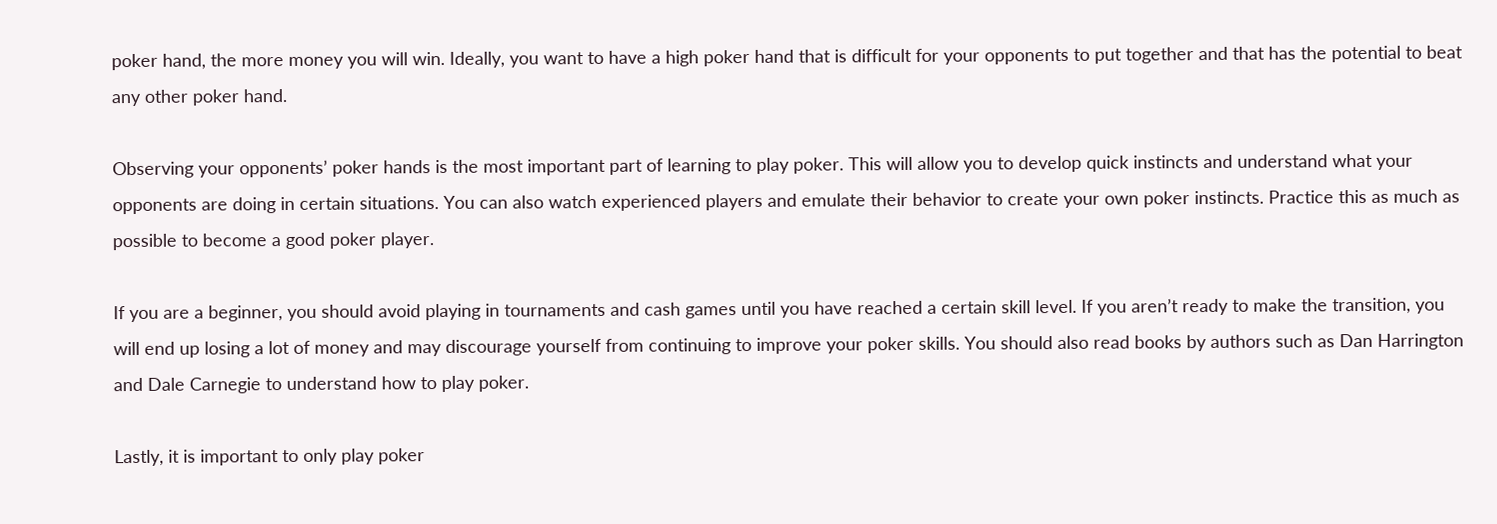poker hand, the more money you will win. Ideally, you want to have a high poker hand that is difficult for your opponents to put together and that has the potential to beat any other poker hand.

Observing your opponents’ poker hands is the most important part of learning to play poker. This will allow you to develop quick instincts and understand what your opponents are doing in certain situations. You can also watch experienced players and emulate their behavior to create your own poker instincts. Practice this as much as possible to become a good poker player.

If you are a beginner, you should avoid playing in tournaments and cash games until you have reached a certain skill level. If you aren’t ready to make the transition, you will end up losing a lot of money and may discourage yourself from continuing to improve your poker skills. You should also read books by authors such as Dan Harrington and Dale Carnegie to understand how to play poker.

Lastly, it is important to only play poker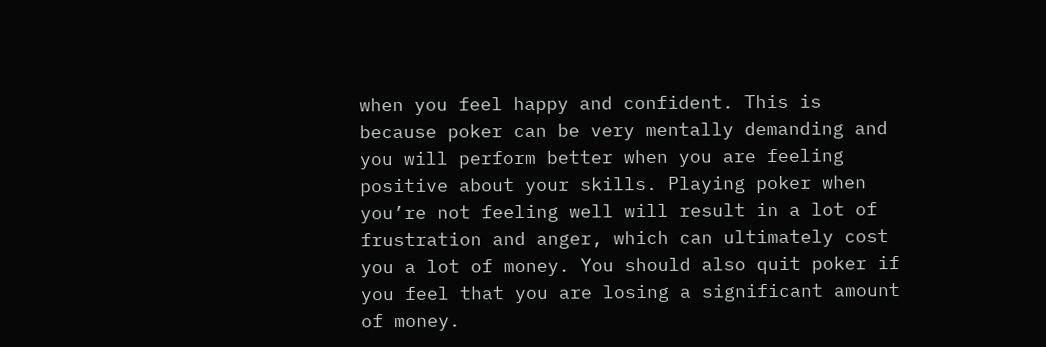when you feel happy and confident. This is because poker can be very mentally demanding and you will perform better when you are feeling positive about your skills. Playing poker when you’re not feeling well will result in a lot of frustration and anger, which can ultimately cost you a lot of money. You should also quit poker if you feel that you are losing a significant amount of money.